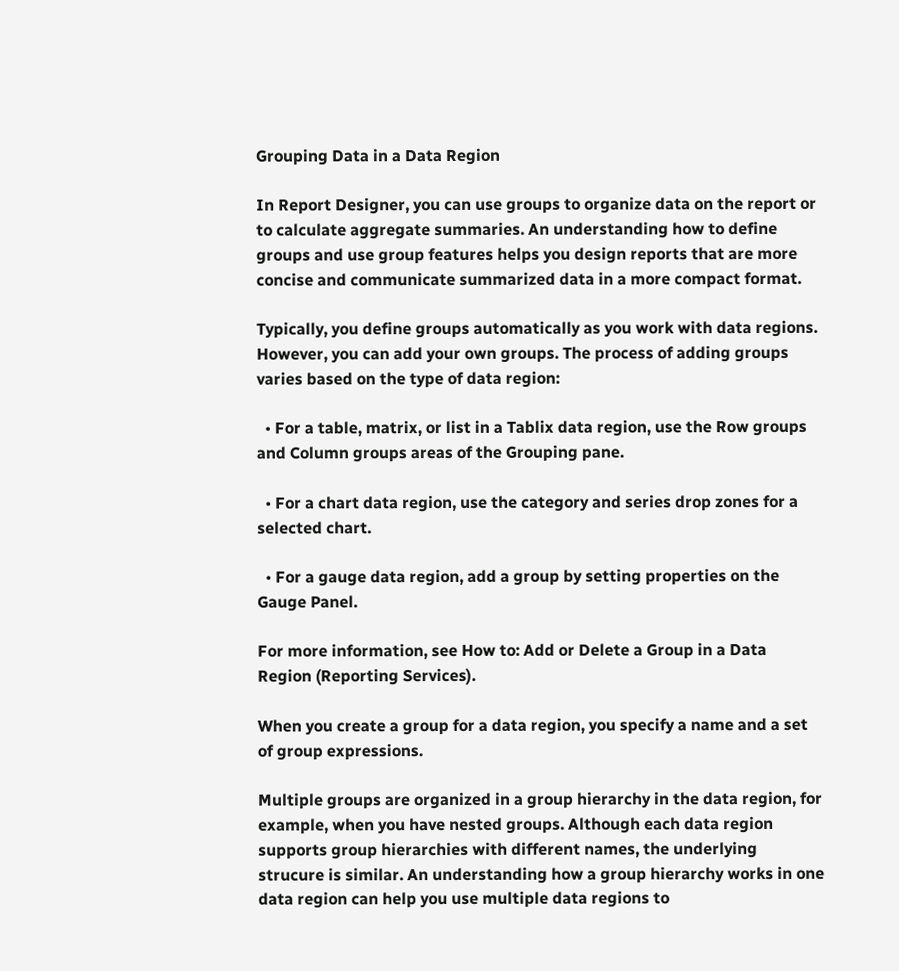Grouping Data in a Data Region

In Report Designer, you can use groups to organize data on the report or to calculate aggregate summaries. An understanding how to define groups and use group features helps you design reports that are more concise and communicate summarized data in a more compact format.

Typically, you define groups automatically as you work with data regions. However, you can add your own groups. The process of adding groups varies based on the type of data region:

  • For a table, matrix, or list in a Tablix data region, use the Row groups and Column groups areas of the Grouping pane.

  • For a chart data region, use the category and series drop zones for a selected chart.

  • For a gauge data region, add a group by setting properties on the Gauge Panel.

For more information, see How to: Add or Delete a Group in a Data Region (Reporting Services).

When you create a group for a data region, you specify a name and a set of group expressions.

Multiple groups are organized in a group hierarchy in the data region, for example, when you have nested groups. Although each data region supports group hierarchies with different names, the underlying strucure is similar. An understanding how a group hierarchy works in one data region can help you use multiple data regions to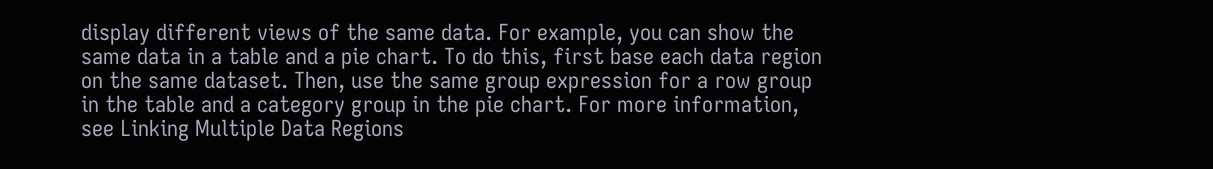display different views of the same data. For example, you can show the same data in a table and a pie chart. To do this, first base each data region on the same dataset. Then, use the same group expression for a row group in the table and a category group in the pie chart. For more information, see Linking Multiple Data Regions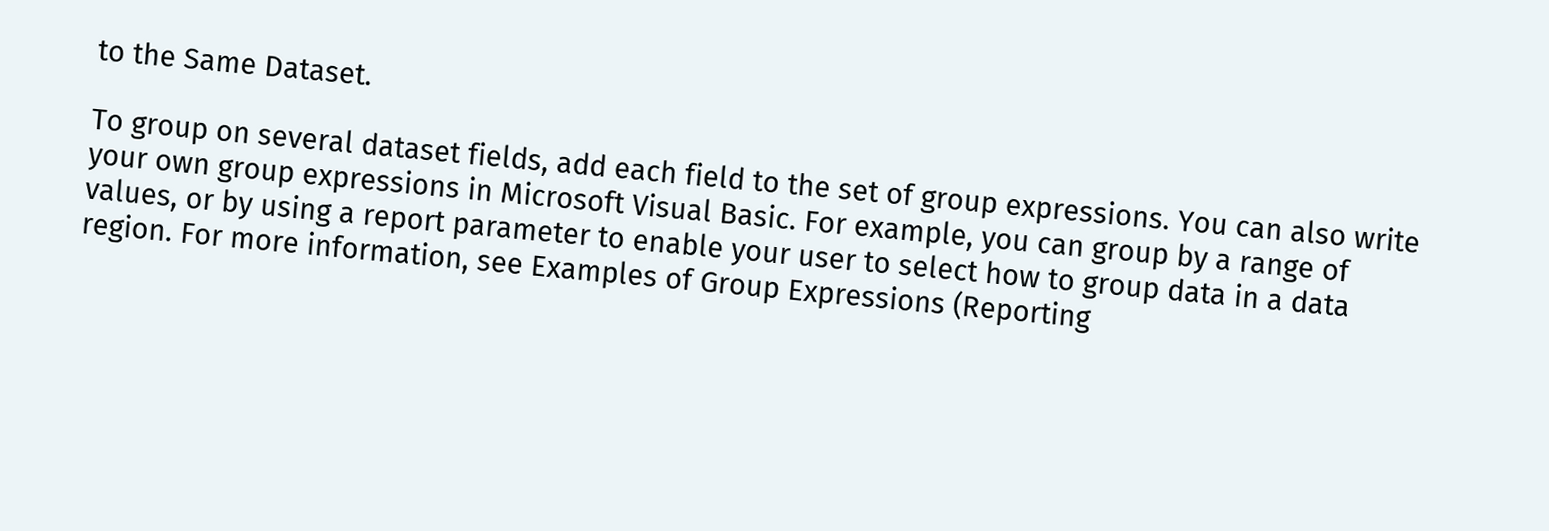to the Same Dataset.

To group on several dataset fields, add each field to the set of group expressions. You can also write your own group expressions in Microsoft Visual Basic. For example, you can group by a range of values, or by using a report parameter to enable your user to select how to group data in a data region. For more information, see Examples of Group Expressions (Reporting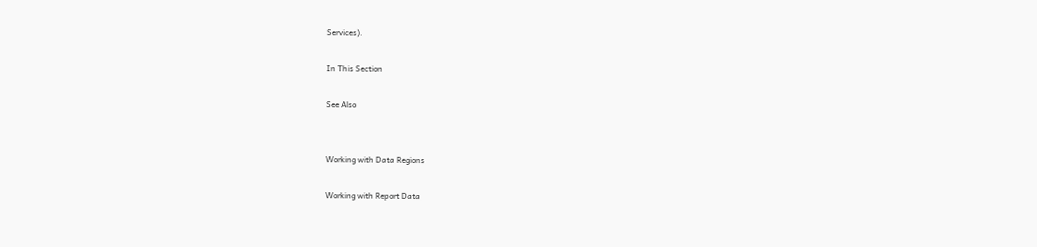Services).

In This Section

See Also


Working with Data Regions

Working with Report Data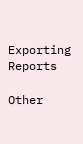Exporting Reports

Other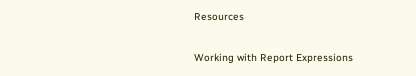Resources

Working with Report Expressions